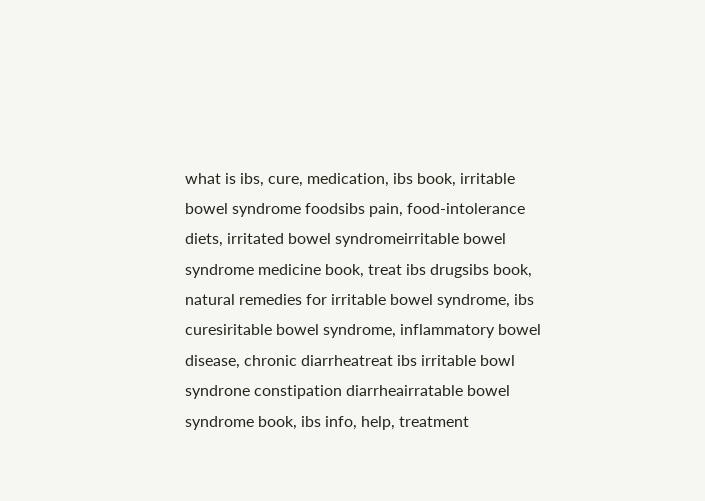what is ibs, cure, medication, ibs book, irritable bowel syndrome foodsibs pain, food-intolerance diets, irritated bowel syndromeirritable bowel syndrome medicine book, treat ibs drugsibs book, natural remedies for irritable bowel syndrome, ibs curesiritable bowel syndrome, inflammatory bowel disease, chronic diarrheatreat ibs irritable bowl syndrone constipation diarrheairratable bowel syndrome book, ibs info, help, treatment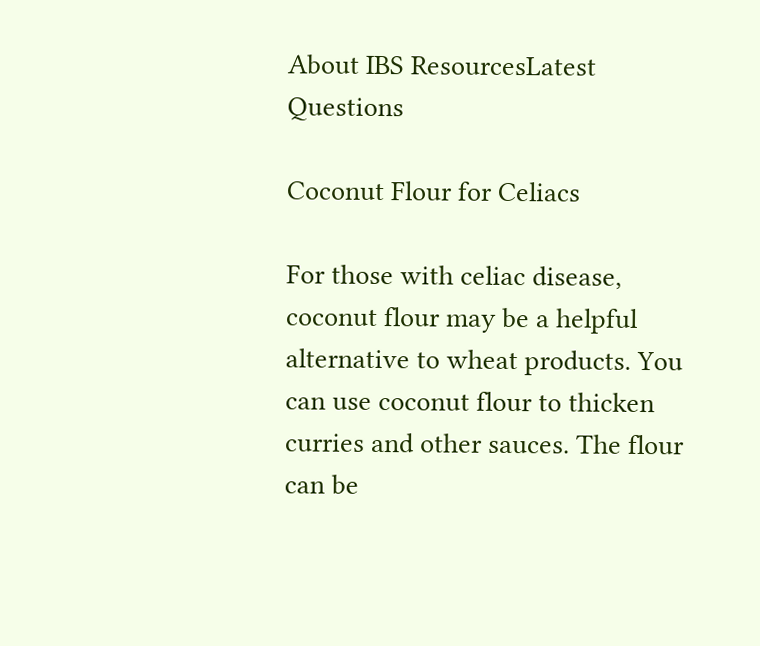About IBS ResourcesLatest Questions

Coconut Flour for Celiacs

For those with celiac disease, coconut flour may be a helpful alternative to wheat products. You can use coconut flour to thicken curries and other sauces. The flour can be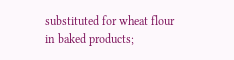substituted for wheat flour in baked products;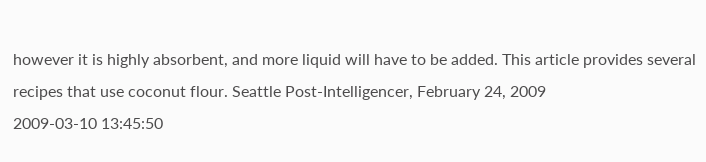however it is highly absorbent, and more liquid will have to be added. This article provides several recipes that use coconut flour. Seattle Post-Intelligencer, February 24, 2009
2009-03-10 13:45:50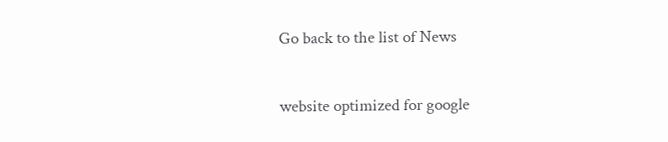Go back to the list of News

website optimized for google